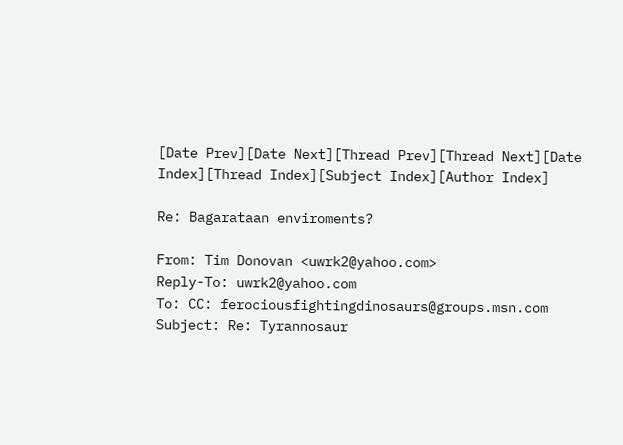[Date Prev][Date Next][Thread Prev][Thread Next][Date Index][Thread Index][Subject Index][Author Index]

Re: Bagarataan enviroments?

From: Tim Donovan <uwrk2@yahoo.com>
Reply-To: uwrk2@yahoo.com
To: CC: ferociousfightingdinosaurs@groups.msn.com
Subject: Re: Tyrannosaur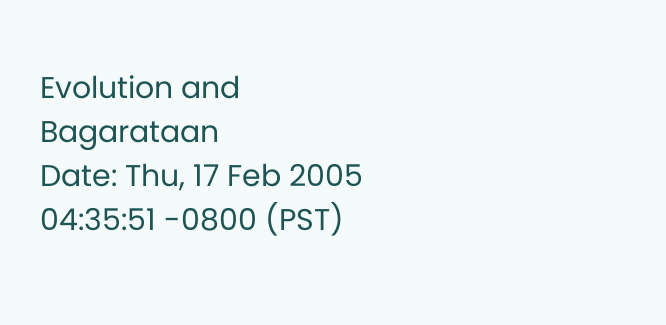Evolution and Bagarataan
Date: Thu, 17 Feb 2005 04:35:51 -0800 (PST)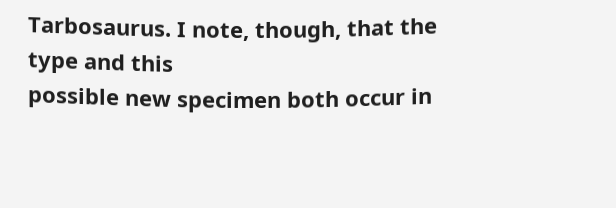Tarbosaurus. I note, though, that the type and this
possible new specimen both occur in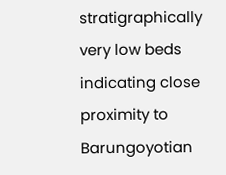stratigraphically
very low beds indicating close proximity to
Barungoyotian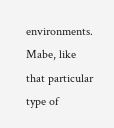environments. Mabe, like that particular
type of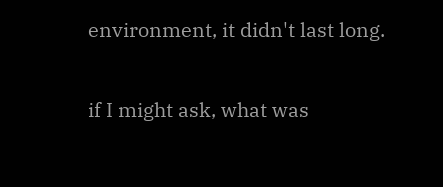environment, it didn't last long.

if I might ask, what was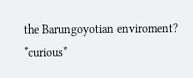the Barungoyotian enviroment? *curious*